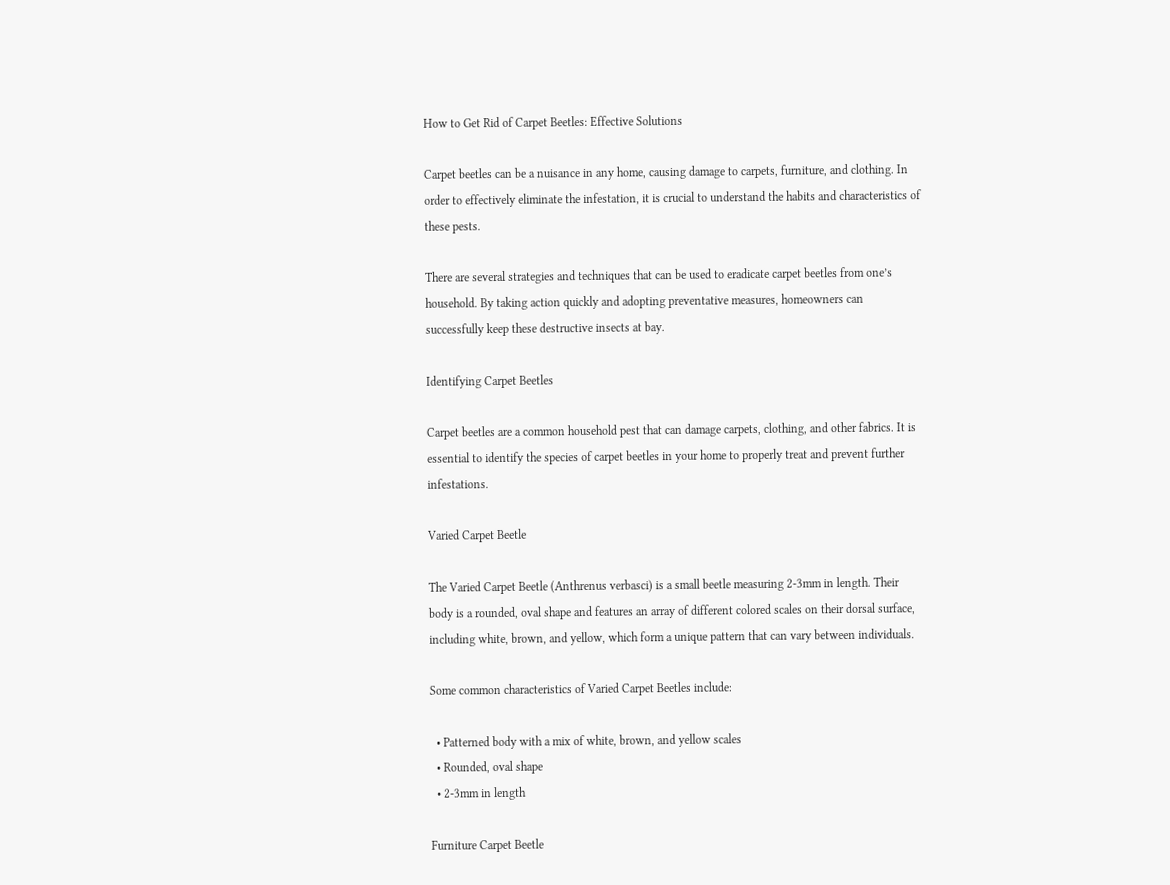How to Get Rid of Carpet Beetles: Effective Solutions

Carpet beetles can be a nuisance in any home, causing damage to carpets, furniture, and clothing. In order to effectively eliminate the infestation, it is crucial to understand the habits and characteristics of these pests.

There are several strategies and techniques that can be used to eradicate carpet beetles from one’s household. By taking action quickly and adopting preventative measures, homeowners can successfully keep these destructive insects at bay.

Identifying Carpet Beetles

Carpet beetles are a common household pest that can damage carpets, clothing, and other fabrics. It is essential to identify the species of carpet beetles in your home to properly treat and prevent further infestations.

Varied Carpet Beetle

The Varied Carpet Beetle (Anthrenus verbasci) is a small beetle measuring 2-3mm in length. Their body is a rounded, oval shape and features an array of different colored scales on their dorsal surface, including white, brown, and yellow, which form a unique pattern that can vary between individuals.

Some common characteristics of Varied Carpet Beetles include:

  • Patterned body with a mix of white, brown, and yellow scales
  • Rounded, oval shape
  • 2-3mm in length

Furniture Carpet Beetle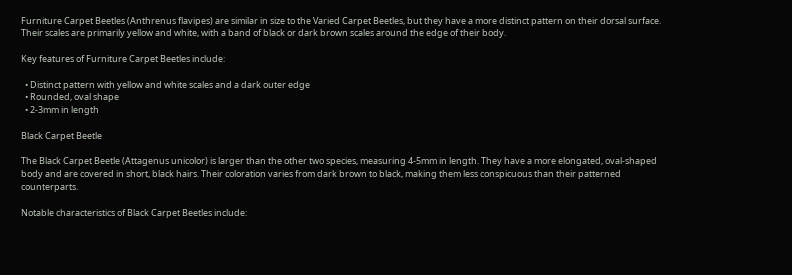Furniture Carpet Beetles (Anthrenus flavipes) are similar in size to the Varied Carpet Beetles, but they have a more distinct pattern on their dorsal surface. Their scales are primarily yellow and white, with a band of black or dark brown scales around the edge of their body.

Key features of Furniture Carpet Beetles include:

  • Distinct pattern with yellow and white scales and a dark outer edge
  • Rounded, oval shape
  • 2-3mm in length

Black Carpet Beetle

The Black Carpet Beetle (Attagenus unicolor) is larger than the other two species, measuring 4-5mm in length. They have a more elongated, oval-shaped body and are covered in short, black hairs. Their coloration varies from dark brown to black, making them less conspicuous than their patterned counterparts.

Notable characteristics of Black Carpet Beetles include: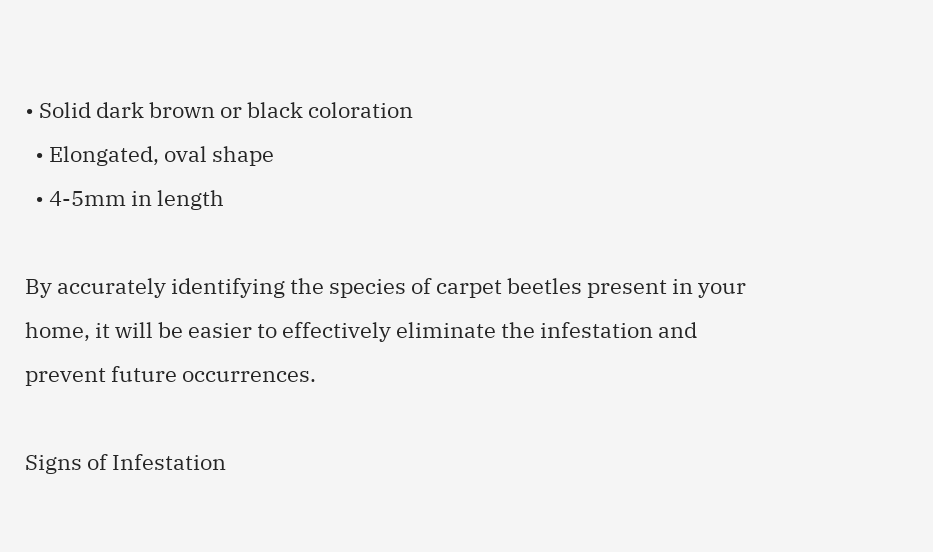• Solid dark brown or black coloration
  • Elongated, oval shape
  • 4-5mm in length

By accurately identifying the species of carpet beetles present in your home, it will be easier to effectively eliminate the infestation and prevent future occurrences.

Signs of Infestation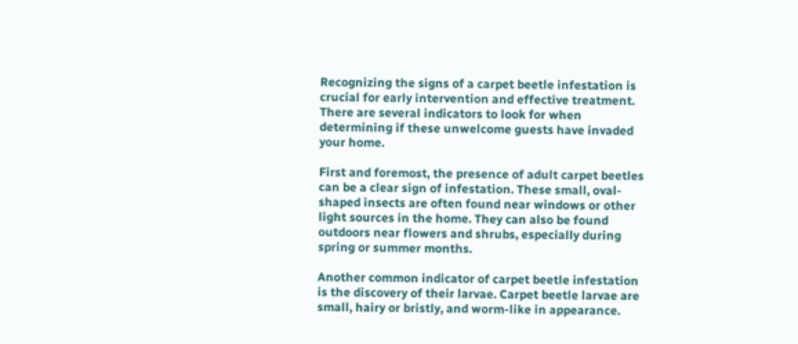Recognizing the signs of a carpet beetle infestation is crucial for early intervention and effective treatment. There are several indicators to look for when determining if these unwelcome guests have invaded your home.

First and foremost, the presence of adult carpet beetles can be a clear sign of infestation. These small, oval-shaped insects are often found near windows or other light sources in the home. They can also be found outdoors near flowers and shrubs, especially during spring or summer months.

Another common indicator of carpet beetle infestation is the discovery of their larvae. Carpet beetle larvae are small, hairy or bristly, and worm-like in appearance.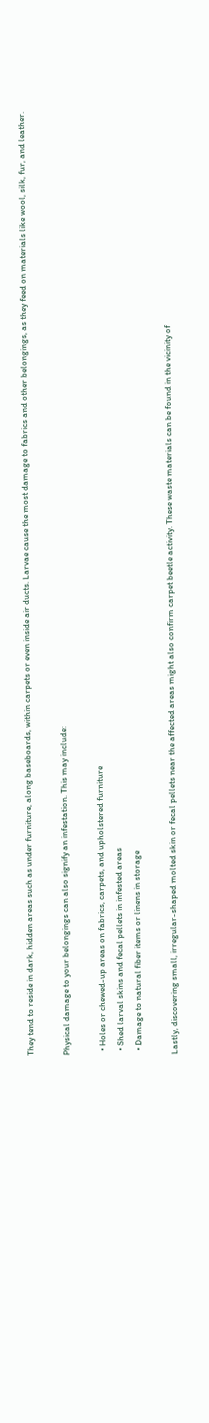They tend to reside in dark, hidden areas such as under furniture, along baseboards, within carpets or even inside air ducts. Larvae cause the most damage to fabrics and other belongings, as they feed on materials like wool, silk, fur, and leather.

Physical damage to your belongings can also signify an infestation. This may include:

  • Holes or chewed-up areas on fabrics, carpets, and upholstered furniture
  • Shed larval skins and fecal pellets in infested areas
  • Damage to natural fiber items or linens in storage

Lastly, discovering small, irregular-shaped molted skin or fecal pellets near the affected areas might also confirm carpet beetle activity. These waste materials can be found in the vicinity of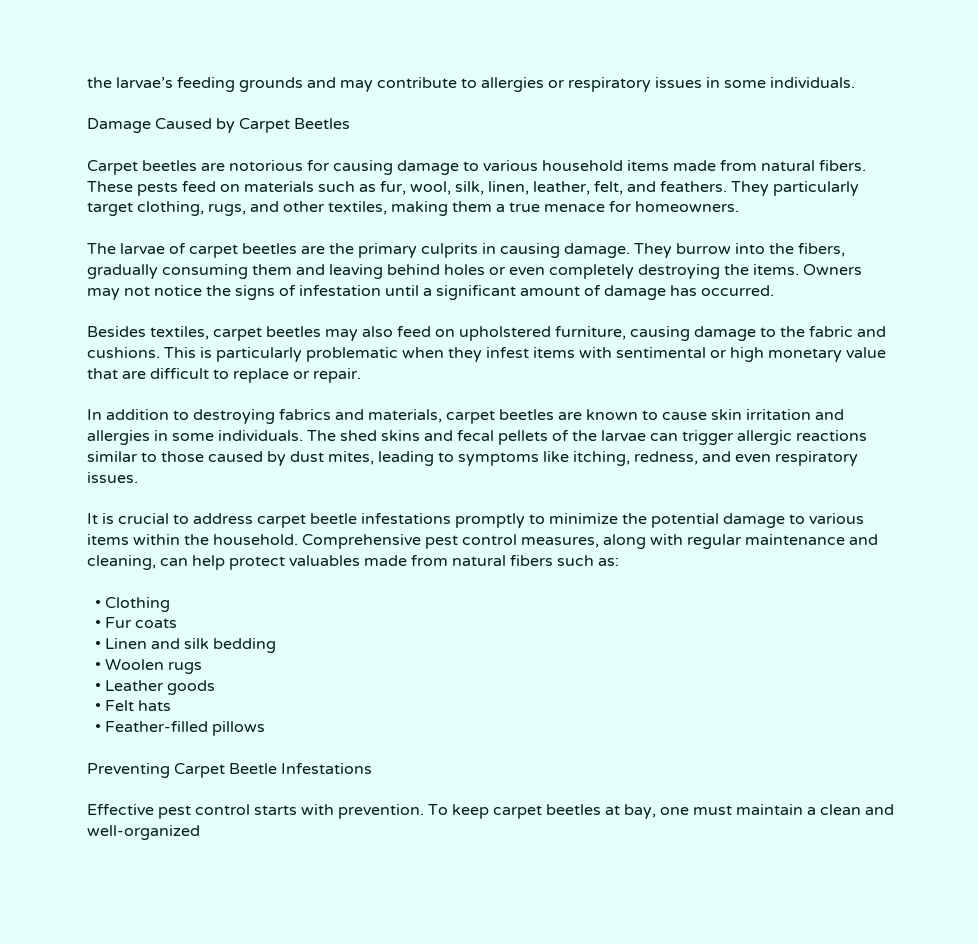the larvae’s feeding grounds and may contribute to allergies or respiratory issues in some individuals.

Damage Caused by Carpet Beetles

Carpet beetles are notorious for causing damage to various household items made from natural fibers. These pests feed on materials such as fur, wool, silk, linen, leather, felt, and feathers. They particularly target clothing, rugs, and other textiles, making them a true menace for homeowners.

The larvae of carpet beetles are the primary culprits in causing damage. They burrow into the fibers, gradually consuming them and leaving behind holes or even completely destroying the items. Owners may not notice the signs of infestation until a significant amount of damage has occurred.

Besides textiles, carpet beetles may also feed on upholstered furniture, causing damage to the fabric and cushions. This is particularly problematic when they infest items with sentimental or high monetary value that are difficult to replace or repair.

In addition to destroying fabrics and materials, carpet beetles are known to cause skin irritation and allergies in some individuals. The shed skins and fecal pellets of the larvae can trigger allergic reactions similar to those caused by dust mites, leading to symptoms like itching, redness, and even respiratory issues.

It is crucial to address carpet beetle infestations promptly to minimize the potential damage to various items within the household. Comprehensive pest control measures, along with regular maintenance and cleaning, can help protect valuables made from natural fibers such as:

  • Clothing
  • Fur coats
  • Linen and silk bedding
  • Woolen rugs
  • Leather goods
  • Felt hats
  • Feather-filled pillows

Preventing Carpet Beetle Infestations

Effective pest control starts with prevention. To keep carpet beetles at bay, one must maintain a clean and well-organized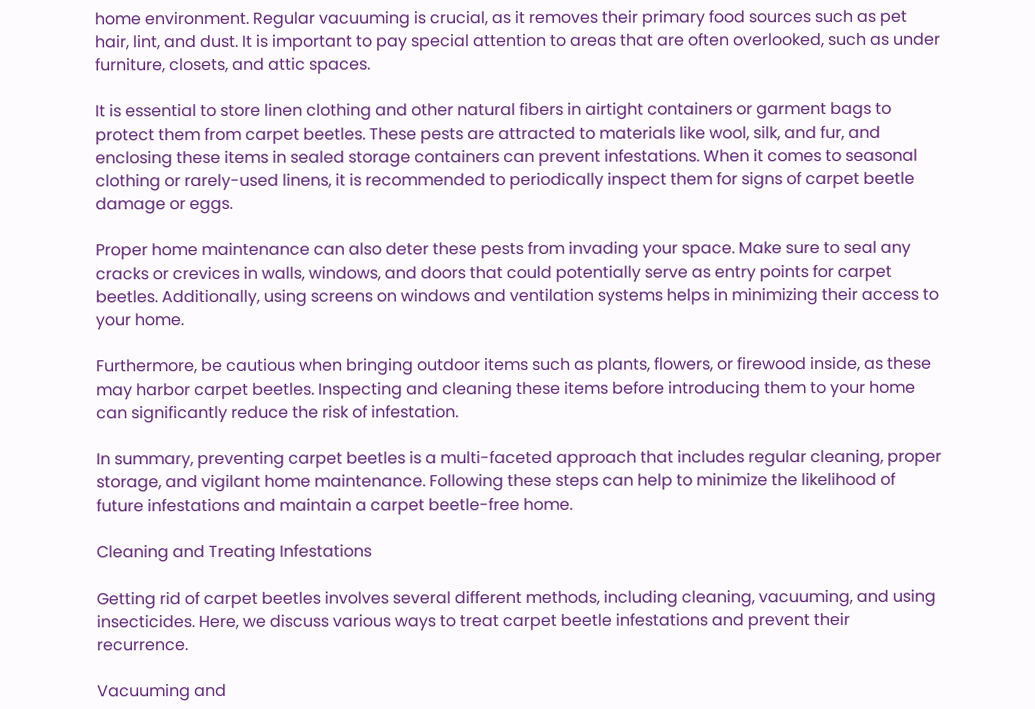home environment. Regular vacuuming is crucial, as it removes their primary food sources such as pet hair, lint, and dust. It is important to pay special attention to areas that are often overlooked, such as under furniture, closets, and attic spaces.

It is essential to store linen clothing and other natural fibers in airtight containers or garment bags to protect them from carpet beetles. These pests are attracted to materials like wool, silk, and fur, and enclosing these items in sealed storage containers can prevent infestations. When it comes to seasonal clothing or rarely-used linens, it is recommended to periodically inspect them for signs of carpet beetle damage or eggs.

Proper home maintenance can also deter these pests from invading your space. Make sure to seal any cracks or crevices in walls, windows, and doors that could potentially serve as entry points for carpet beetles. Additionally, using screens on windows and ventilation systems helps in minimizing their access to your home.

Furthermore, be cautious when bringing outdoor items such as plants, flowers, or firewood inside, as these may harbor carpet beetles. Inspecting and cleaning these items before introducing them to your home can significantly reduce the risk of infestation.

In summary, preventing carpet beetles is a multi-faceted approach that includes regular cleaning, proper storage, and vigilant home maintenance. Following these steps can help to minimize the likelihood of future infestations and maintain a carpet beetle-free home.

Cleaning and Treating Infestations

Getting rid of carpet beetles involves several different methods, including cleaning, vacuuming, and using insecticides. Here, we discuss various ways to treat carpet beetle infestations and prevent their recurrence.

Vacuuming and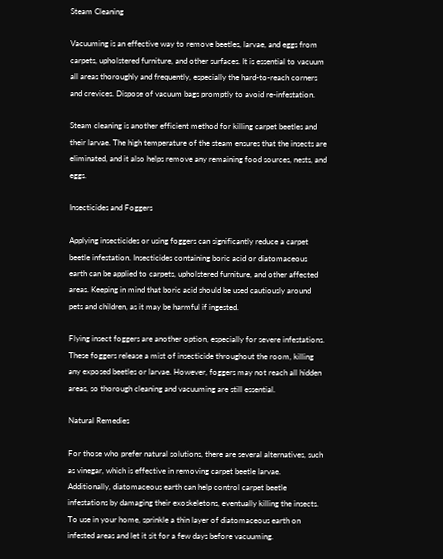Steam Cleaning

Vacuuming is an effective way to remove beetles, larvae, and eggs from carpets, upholstered furniture, and other surfaces. It is essential to vacuum all areas thoroughly and frequently, especially the hard-to-reach corners and crevices. Dispose of vacuum bags promptly to avoid re-infestation.

Steam cleaning is another efficient method for killing carpet beetles and their larvae. The high temperature of the steam ensures that the insects are eliminated, and it also helps remove any remaining food sources, nests, and eggs.

Insecticides and Foggers

Applying insecticides or using foggers can significantly reduce a carpet beetle infestation. Insecticides containing boric acid or diatomaceous earth can be applied to carpets, upholstered furniture, and other affected areas. Keeping in mind that boric acid should be used cautiously around pets and children, as it may be harmful if ingested.

Flying insect foggers are another option, especially for severe infestations. These foggers release a mist of insecticide throughout the room, killing any exposed beetles or larvae. However, foggers may not reach all hidden areas, so thorough cleaning and vacuuming are still essential.

Natural Remedies

For those who prefer natural solutions, there are several alternatives, such as vinegar, which is effective in removing carpet beetle larvae. Additionally, diatomaceous earth can help control carpet beetle infestations by damaging their exoskeletons, eventually killing the insects. To use in your home, sprinkle a thin layer of diatomaceous earth on infested areas and let it sit for a few days before vacuuming.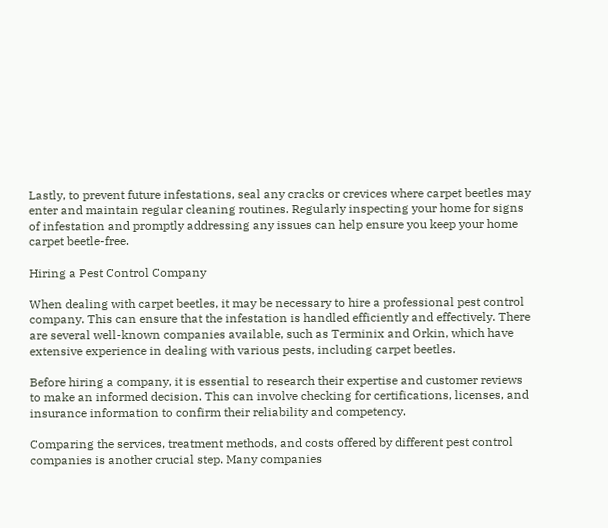Lastly, to prevent future infestations, seal any cracks or crevices where carpet beetles may enter and maintain regular cleaning routines. Regularly inspecting your home for signs of infestation and promptly addressing any issues can help ensure you keep your home carpet beetle-free.

Hiring a Pest Control Company

When dealing with carpet beetles, it may be necessary to hire a professional pest control company. This can ensure that the infestation is handled efficiently and effectively. There are several well-known companies available, such as Terminix and Orkin, which have extensive experience in dealing with various pests, including carpet beetles.

Before hiring a company, it is essential to research their expertise and customer reviews to make an informed decision. This can involve checking for certifications, licenses, and insurance information to confirm their reliability and competency.

Comparing the services, treatment methods, and costs offered by different pest control companies is another crucial step. Many companies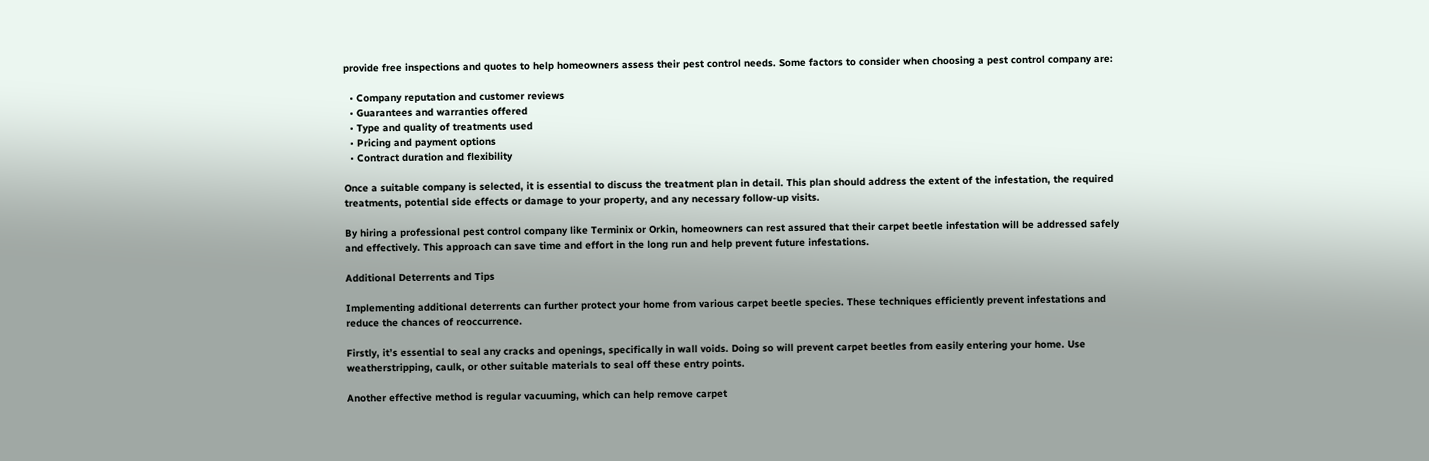provide free inspections and quotes to help homeowners assess their pest control needs. Some factors to consider when choosing a pest control company are:

  • Company reputation and customer reviews
  • Guarantees and warranties offered
  • Type and quality of treatments used
  • Pricing and payment options
  • Contract duration and flexibility

Once a suitable company is selected, it is essential to discuss the treatment plan in detail. This plan should address the extent of the infestation, the required treatments, potential side effects or damage to your property, and any necessary follow-up visits.

By hiring a professional pest control company like Terminix or Orkin, homeowners can rest assured that their carpet beetle infestation will be addressed safely and effectively. This approach can save time and effort in the long run and help prevent future infestations.

Additional Deterrents and Tips

Implementing additional deterrents can further protect your home from various carpet beetle species. These techniques efficiently prevent infestations and reduce the chances of reoccurrence.

Firstly, it’s essential to seal any cracks and openings, specifically in wall voids. Doing so will prevent carpet beetles from easily entering your home. Use weatherstripping, caulk, or other suitable materials to seal off these entry points.

Another effective method is regular vacuuming, which can help remove carpet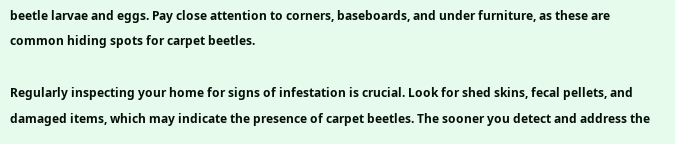beetle larvae and eggs. Pay close attention to corners, baseboards, and under furniture, as these are common hiding spots for carpet beetles.

Regularly inspecting your home for signs of infestation is crucial. Look for shed skins, fecal pellets, and damaged items, which may indicate the presence of carpet beetles. The sooner you detect and address the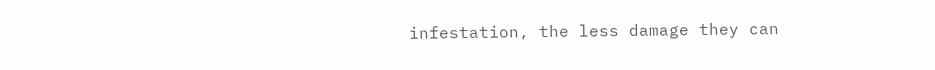infestation, the less damage they can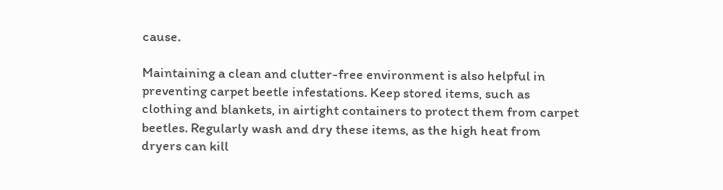cause.

Maintaining a clean and clutter-free environment is also helpful in preventing carpet beetle infestations. Keep stored items, such as clothing and blankets, in airtight containers to protect them from carpet beetles. Regularly wash and dry these items, as the high heat from dryers can kill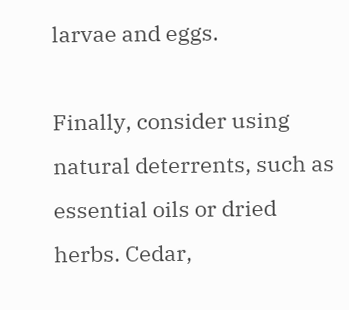larvae and eggs.

Finally, consider using natural deterrents, such as essential oils or dried herbs. Cedar,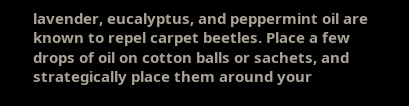lavender, eucalyptus, and peppermint oil are known to repel carpet beetles. Place a few drops of oil on cotton balls or sachets, and strategically place them around your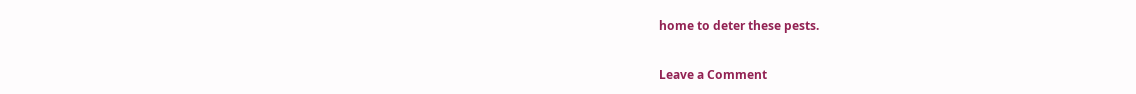home to deter these pests.

Leave a Comment